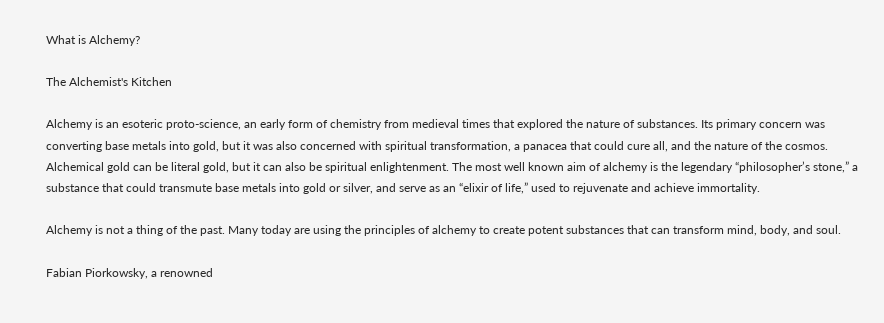What is Alchemy?

The Alchemist's Kitchen

Alchemy is an esoteric proto-science, an early form of chemistry from medieval times that explored the nature of substances. Its primary concern was converting base metals into gold, but it was also concerned with spiritual transformation, a panacea that could cure all, and the nature of the cosmos. Alchemical gold can be literal gold, but it can also be spiritual enlightenment. The most well known aim of alchemy is the legendary “philosopher’s stone,” a substance that could transmute base metals into gold or silver, and serve as an “elixir of life,” used to rejuvenate and achieve immortality.

Alchemy is not a thing of the past. Many today are using the principles of alchemy to create potent substances that can transform mind, body, and soul.

Fabian Piorkowsky, a renowned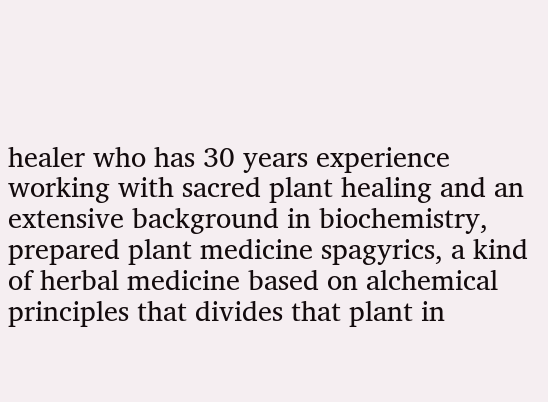healer who has 30 years experience working with sacred plant healing and an extensive background in biochemistry, prepared plant medicine spagyrics, a kind of herbal medicine based on alchemical principles that divides that plant in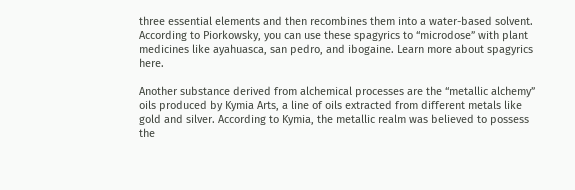three essential elements and then recombines them into a water-based solvent. According to Piorkowsky, you can use these spagyrics to “microdose” with plant medicines like ayahuasca, san pedro, and ibogaine. Learn more about spagyrics here.

Another substance derived from alchemical processes are the “metallic alchemy” oils produced by Kymia Arts, a line of oils extracted from different metals like gold and silver. According to Kymia, the metallic realm was believed to possess the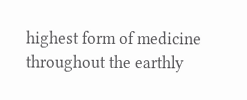highest form of medicine throughout the earthly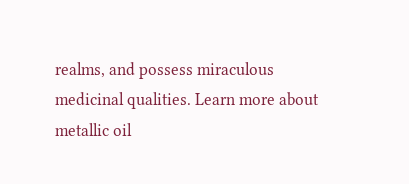realms, and possess miraculous medicinal qualities. Learn more about metallic oil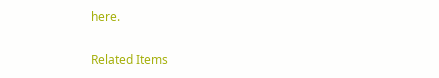here.

Related Items